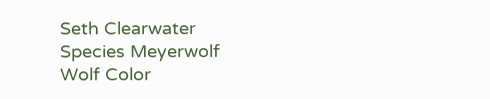Seth Clearwater
Species Meyerwolf
Wolf Color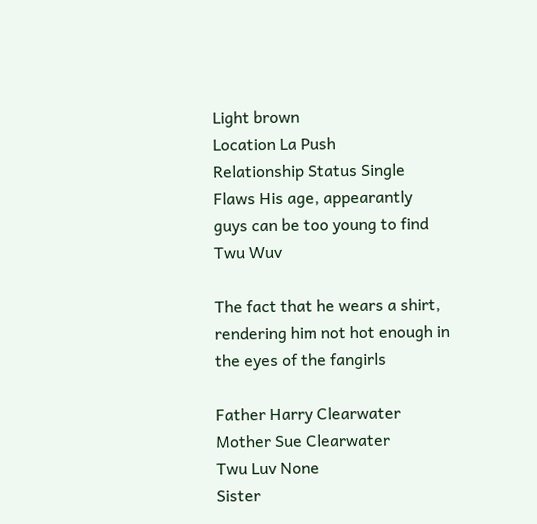Light brown
Location La Push
Relationship Status Single
Flaws His age, appearantly guys can be too young to find Twu Wuv

The fact that he wears a shirt, rendering him not hot enough in the eyes of the fangirls

Father Harry Clearwater
Mother Sue Clearwater
Twu Luv None
Sister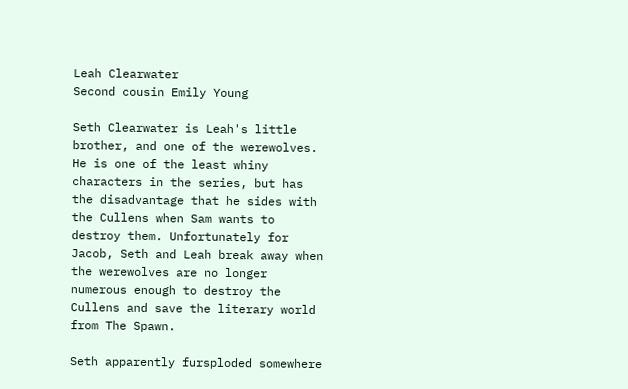Leah Clearwater
Second cousin Emily Young

Seth Clearwater is Leah's little brother, and one of the werewolves. He is one of the least whiny characters in the series, but has the disadvantage that he sides with the Cullens when Sam wants to destroy them. Unfortunately for Jacob, Seth and Leah break away when the werewolves are no longer numerous enough to destroy the Cullens and save the literary world from The Spawn.

Seth apparently fursploded somewhere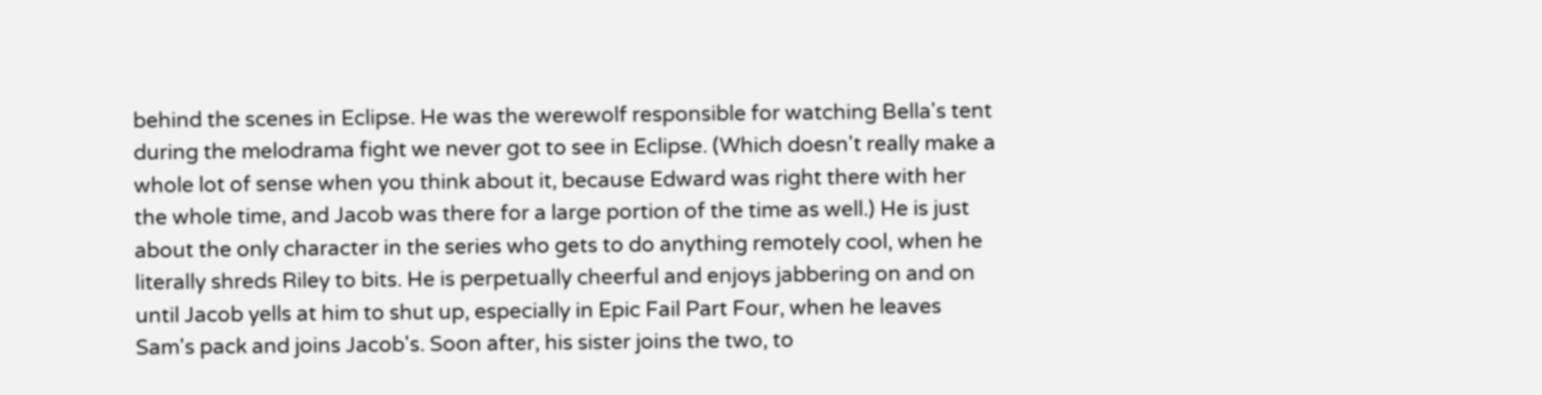behind the scenes in Eclipse. He was the werewolf responsible for watching Bella's tent during the melodrama fight we never got to see in Eclipse. (Which doesn't really make a whole lot of sense when you think about it, because Edward was right there with her the whole time, and Jacob was there for a large portion of the time as well.) He is just about the only character in the series who gets to do anything remotely cool, when he literally shreds Riley to bits. He is perpetually cheerful and enjoys jabbering on and on until Jacob yells at him to shut up, especially in Epic Fail Part Four, when he leaves Sam's pack and joins Jacob's. Soon after, his sister joins the two, to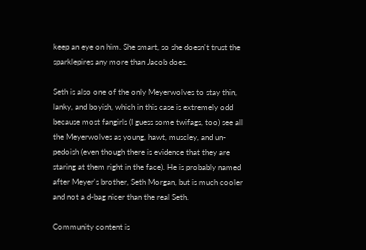keep an eye on him. She smart, so she doesn't trust the sparklepires any more than Jacob does.

Seth is also one of the only Meyerwolves to stay thin, lanky, and boyish, which in this case is extremely odd because most fangirls (I guess some twifags, too) see all the Meyerwolves as young, hawt, muscley, and un-pedoish (even though there is evidence that they are staring at them right in the face). He is probably named after Meyer's brother, Seth Morgan, but is much cooler and not a d-bag nicer than the real Seth.

Community content is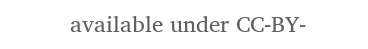available under CC-BY-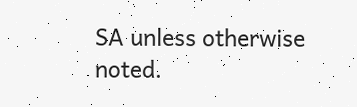SA unless otherwise noted.